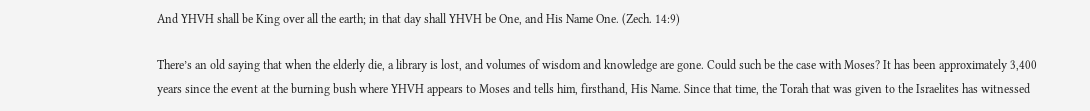And YHVH shall be King over all the earth; in that day shall YHVH be One, and His Name One. (Zech. 14:9)

There’s an old saying that when the elderly die, a library is lost, and volumes of wisdom and knowledge are gone. Could such be the case with Moses? It has been approximately 3,400 years since the event at the burning bush where YHVH appears to Moses and tells him, firsthand, His Name. Since that time, the Torah that was given to the Israelites has witnessed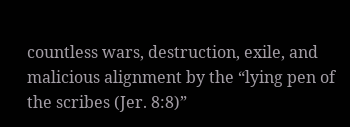countless wars, destruction, exile, and malicious alignment by the “lying pen of the scribes (Jer. 8:8)”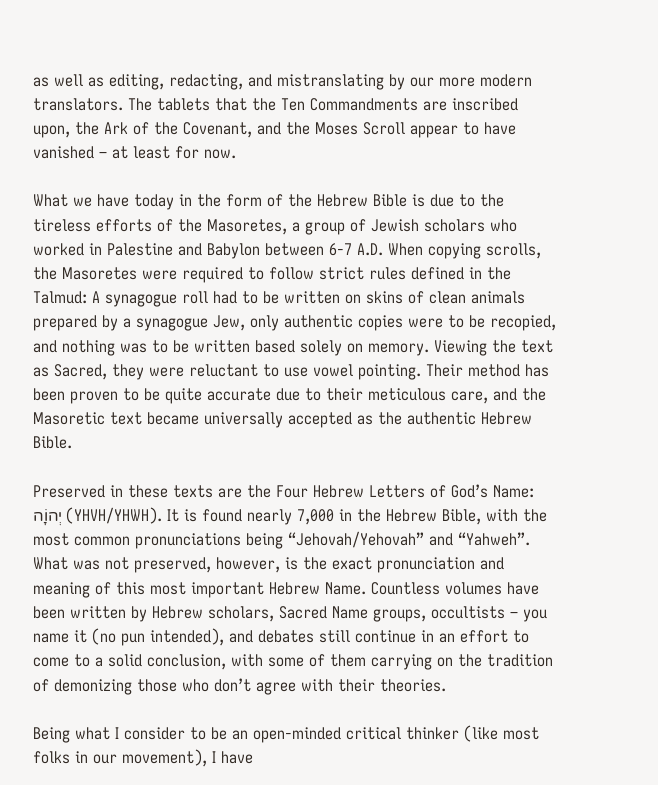as well as editing, redacting, and mistranslating by our more modern translators. The tablets that the Ten Commandments are inscribed upon, the Ark of the Covenant, and the Moses Scroll appear to have vanished – at least for now.

What we have today in the form of the Hebrew Bible is due to the tireless efforts of the Masoretes, a group of Jewish scholars who worked in Palestine and Babylon between 6-7 A.D. When copying scrolls, the Masoretes were required to follow strict rules defined in the Talmud: A synagogue roll had to be written on skins of clean animals prepared by a synagogue Jew, only authentic copies were to be recopied, and nothing was to be written based solely on memory. Viewing the text as Sacred, they were reluctant to use vowel pointing. Their method has been proven to be quite accurate due to their meticulous care, and the Masoretic text became universally accepted as the authentic Hebrew Bible.

Preserved in these texts are the Four Hebrew Letters of God’s Name: יְהוָֹה (YHVH/YHWH). It is found nearly 7,000 in the Hebrew Bible, with the most common pronunciations being “Jehovah/Yehovah” and “Yahweh”. What was not preserved, however, is the exact pronunciation and meaning of this most important Hebrew Name. Countless volumes have been written by Hebrew scholars, Sacred Name groups, occultists – you name it (no pun intended), and debates still continue in an effort to come to a solid conclusion, with some of them carrying on the tradition of demonizing those who don’t agree with their theories.

Being what I consider to be an open-minded critical thinker (like most folks in our movement), I have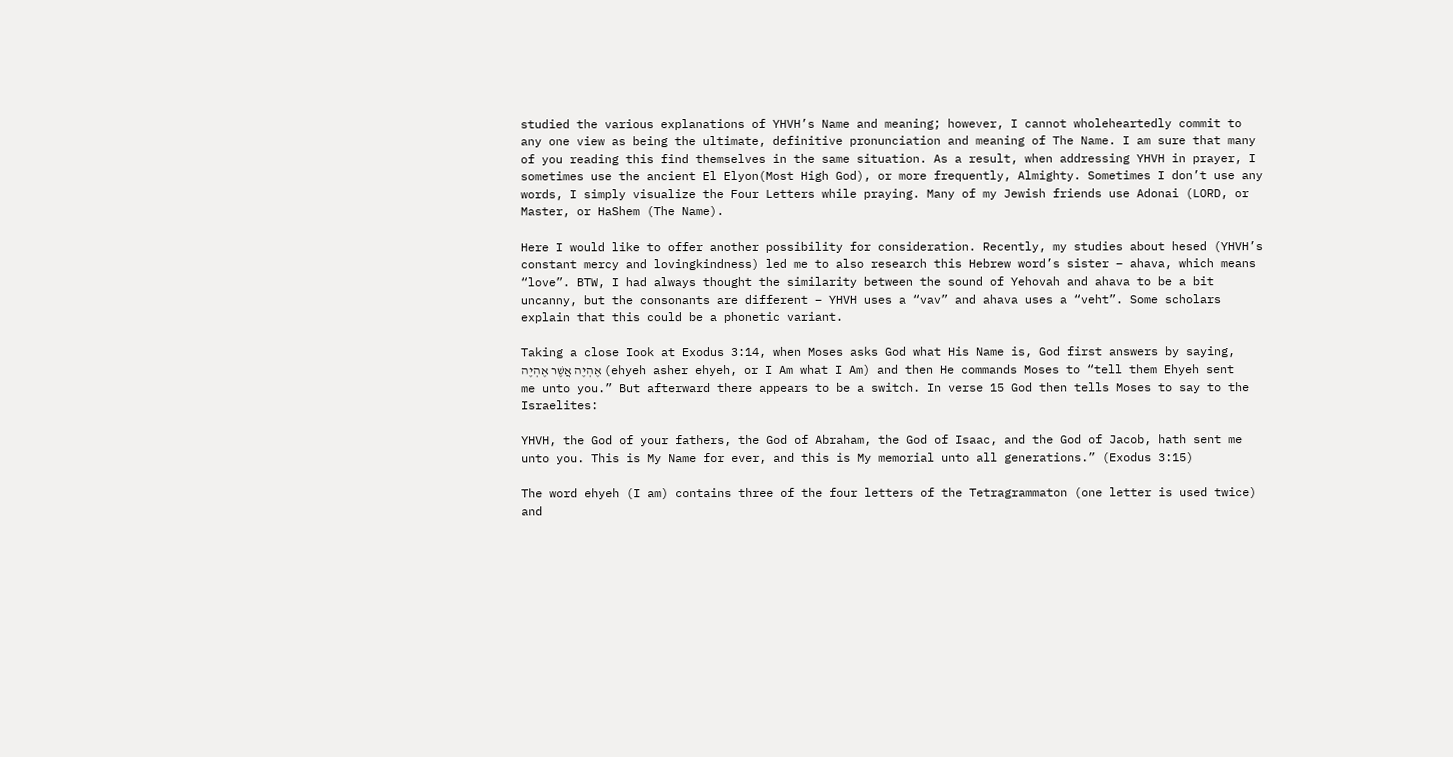studied the various explanations of YHVH’s Name and meaning; however, I cannot wholeheartedly commit to any one view as being the ultimate, definitive pronunciation and meaning of The Name. I am sure that many of you reading this find themselves in the same situation. As a result, when addressing YHVH in prayer, I sometimes use the ancient El Elyon(Most High God), or more frequently, Almighty. Sometimes I don’t use any words, I simply visualize the Four Letters while praying. Many of my Jewish friends use Adonai (LORD, or Master, or HaShem (The Name).

Here I would like to offer another possibility for consideration. Recently, my studies about hesed (YHVH’s constant mercy and lovingkindness) led me to also research this Hebrew word’s sister – ahava, which means “love”. BTW, I had always thought the similarity between the sound of Yehovah and ahava to be a bit uncanny, but the consonants are different – YHVH uses a “vav” and ahava uses a “veht”. Some scholars explain that this could be a phonetic variant.

Taking a close Iook at Exodus 3:14, when Moses asks God what His Name is, God first answers by saying, אֶהְיֶה אֲשֶׁר אֶהְיֶה (ehyeh asher ehyeh, or I Am what I Am) and then He commands Moses to “tell them Ehyeh sent me unto you.” But afterward there appears to be a switch. In verse 15 God then tells Moses to say to the Israelites:

YHVH, the God of your fathers, the God of Abraham, the God of Isaac, and the God of Jacob, hath sent me unto you. This is My Name for ever, and this is My memorial unto all generations.” (Exodus 3:15)

The word ehyeh (I am) contains three of the four letters of the Tetragrammaton (one letter is used twice) and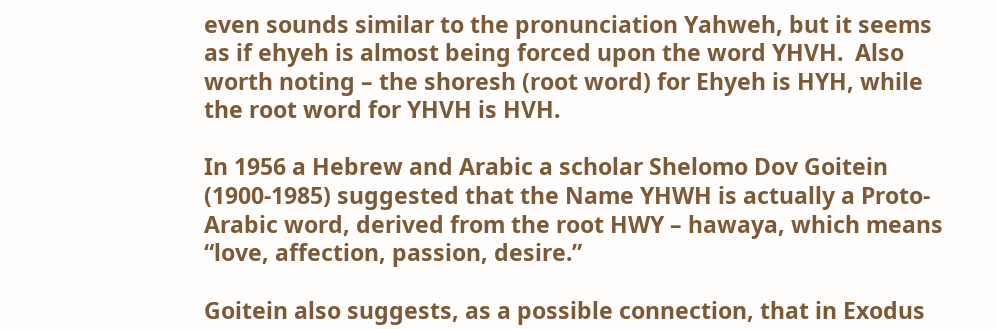even sounds similar to the pronunciation Yahweh, but it seems as if ehyeh is almost being forced upon the word YHVH.  Also worth noting – the shoresh (root word) for Ehyeh is HYH, while the root word for YHVH is HVH.

In 1956 a Hebrew and Arabic a scholar Shelomo Dov Goitein (1900-1985) suggested that the Name YHWH is actually a Proto-Arabic word, derived from the root HWY – hawaya, which means “love, affection, passion, desire.”

Goitein also suggests, as a possible connection, that in Exodus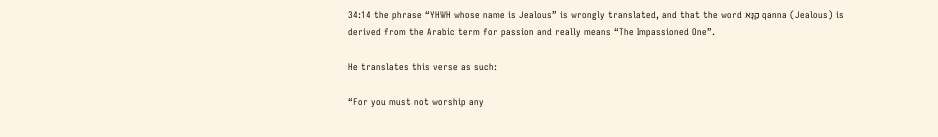34:14 the phrase “YHWH whose name is Jealous” is wrongly translated, and that the word קַנָּא qanna (Jealous) is derived from the Arabic term for passion and really means “The Impassioned One”.

He translates this verse as such:

“For you must not worship any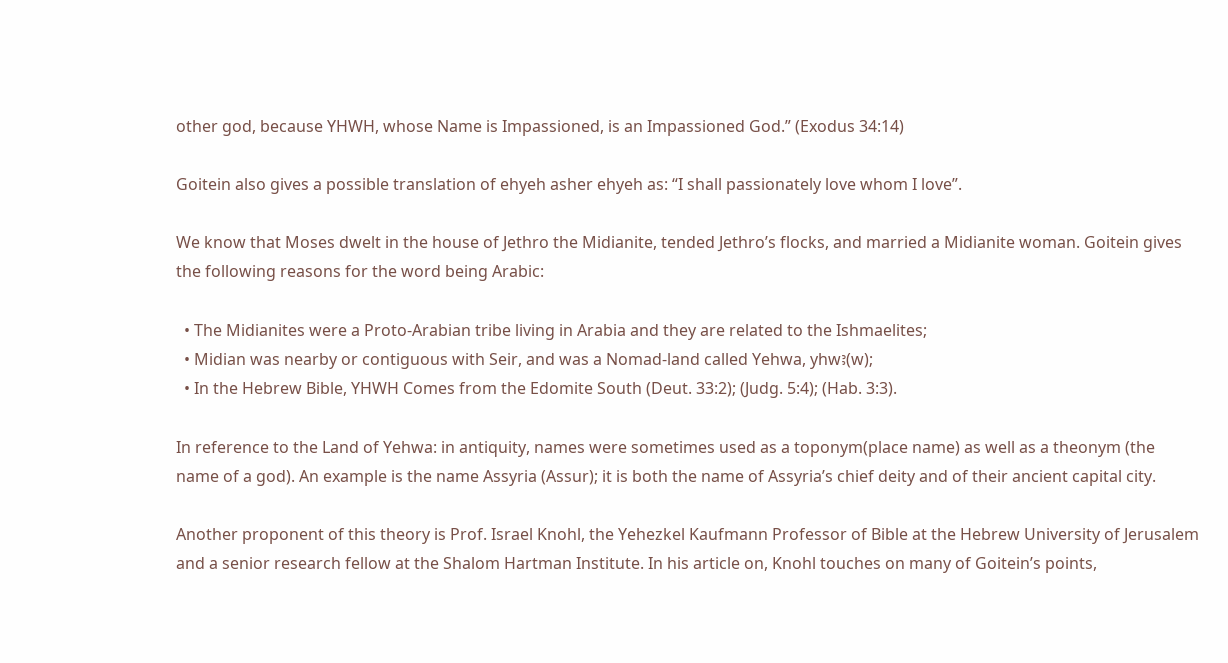other god, because YHWH, whose Name is Impassioned, is an Impassioned God.” (Exodus 34:14)

Goitein also gives a possible translation of ehyeh asher ehyeh as: “I shall passionately love whom I love”.

We know that Moses dwelt in the house of Jethro the Midianite, tended Jethro’s flocks, and married a Midianite woman. Goitein gives the following reasons for the word being Arabic:

  • The Midianites were a Proto-Arabian tribe living in Arabia and they are related to the Ishmaelites;
  • Midian was nearby or contiguous with Seir, and was a Nomad-land called Yehwa, yhwꜣ(w);
  • In the Hebrew Bible, YHWH Comes from the Edomite South (Deut. 33:2); (Judg. 5:4); (Hab. 3:3).

In reference to the Land of Yehwa: in antiquity, names were sometimes used as a toponym(place name) as well as a theonym (the name of a god). An example is the name Assyria (Assur); it is both the name of Assyria’s chief deity and of their ancient capital city.

Another proponent of this theory is Prof. Israel Knohl, the Yehezkel Kaufmann Professor of Bible at the Hebrew University of Jerusalem and a senior research fellow at the Shalom Hartman Institute. In his article on, Knohl touches on many of Goitein’s points,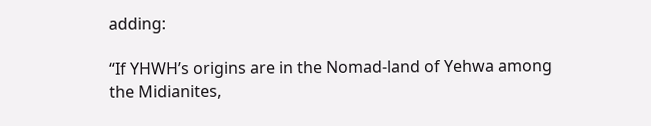adding:

“If YHWH’s origins are in the Nomad-land of Yehwa among the Midianites,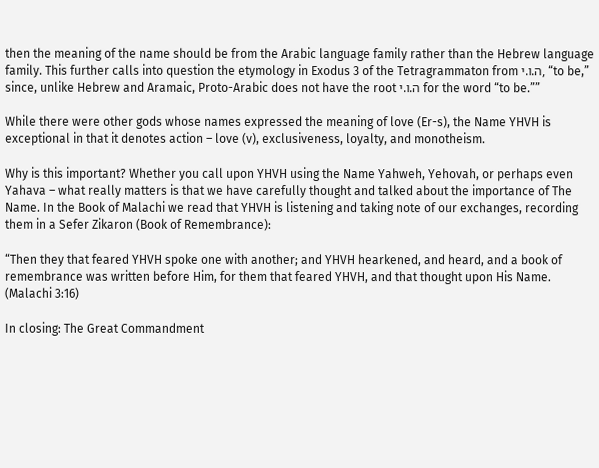then the meaning of the name should be from the Arabic language family rather than the Hebrew language family. This further calls into question the etymology in Exodus 3 of the Tetragrammaton from ה.ו.י, “to be,” since, unlike Hebrew and Aramaic, Proto-Arabic does not have the root ה.ו.י for the word “to be.””

While there were other gods whose names expressed the meaning of love (Er-s), the Name YHVH is exceptional in that it denotes action – love (v), exclusiveness, loyalty, and monotheism.

Why is this important? Whether you call upon YHVH using the Name Yahweh, Yehovah, or perhaps even Yahava – what really matters is that we have carefully thought and talked about the importance of The Name. In the Book of Malachi we read that YHVH is listening and taking note of our exchanges, recording them in a Sefer Zikaron (Book of Remembrance):

“Then they that feared YHVH spoke one with another; and YHVH hearkened, and heard, and a book of remembrance was written before Him, for them that feared YHVH, and that thought upon His Name. (Malachi 3:16)

In closing: The Great Commandment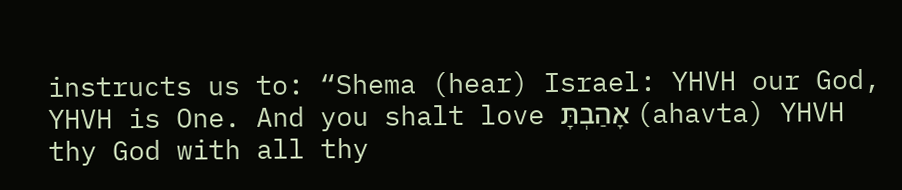instructs us to: “Shema (hear) Israel: YHVH our God, YHVH is One. And you shalt love אָהַבְתָּ (ahavta) YHVH thy God with all thy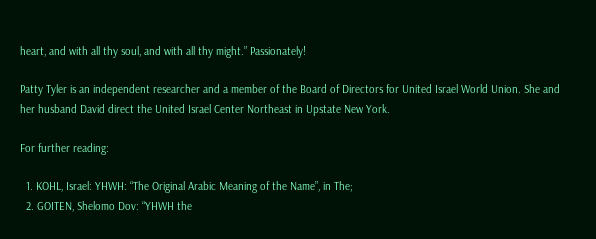heart, and with all thy soul, and with all thy might.” Passionately!

Patty Tyler is an independent researcher and a member of the Board of Directors for United Israel World Union. She and her husband David direct the United Israel Center Northeast in Upstate New York.

For further reading:

  1. KOHL, Israel: YHWH: “The Original Arabic Meaning of the Name”, in The;
  2. GOITEN, Shelomo Dov: “YHWH the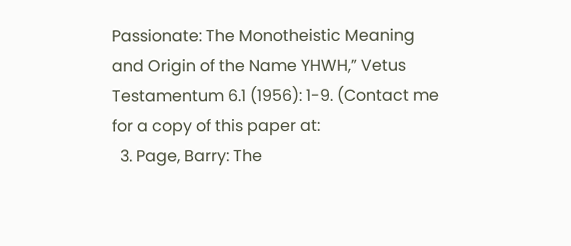Passionate: The Monotheistic Meaning and Origin of the Name YHWH,” Vetus Testamentum 6.1 (1956): 1-9. (Contact me for a copy of this paper at:
  3. Page, Barry: The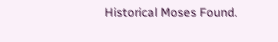Historical Moses Found.